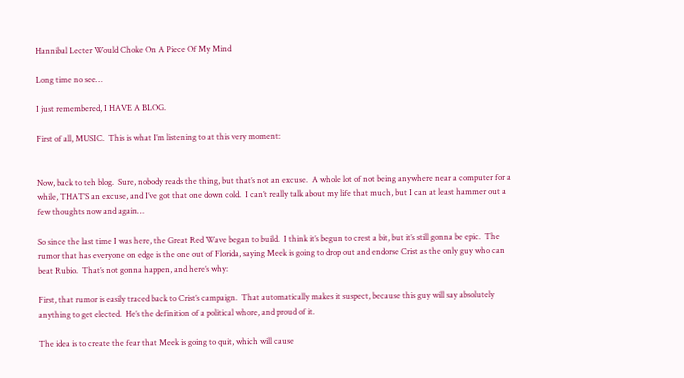Hannibal Lecter Would Choke On A Piece Of My Mind

Long time no see…

I just remembered, I HAVE A BLOG.

First of all, MUSIC.  This is what I’m listening to at this very moment:


Now, back to teh blog.  Sure, nobody reads the thing, but that’s not an excuse.  A whole lot of not being anywhere near a computer for a while, THAT’S an excuse, and I’ve got that one down cold.  I can’t really talk about my life that much, but I can at least hammer out a few thoughts now and again…

So since the last time I was here, the Great Red Wave began to build.  I think it’s begun to crest a bit, but it’s still gonna be epic.  The rumor that has everyone on edge is the one out of Florida, saying Meek is going to drop out and endorse Crist as the only guy who can beat Rubio.  That’s not gonna happen, and here’s why:

First, that rumor is easily traced back to Crist’s campaign.  That automatically makes it suspect, because this guy will say absolutely anything to get elected.  He’s the definition of a political whore, and proud of it.

The idea is to create the fear that Meek is going to quit, which will cause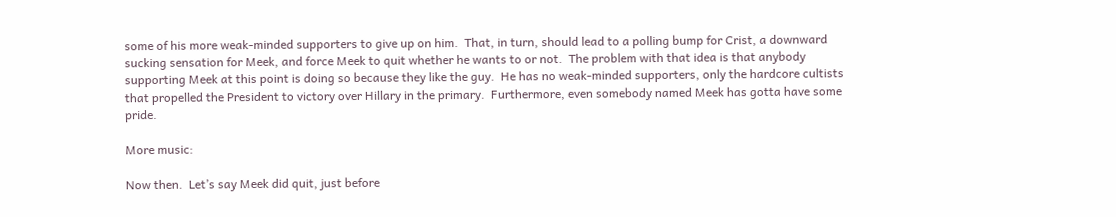some of his more weak-minded supporters to give up on him.  That, in turn, should lead to a polling bump for Crist, a downward sucking sensation for Meek, and force Meek to quit whether he wants to or not.  The problem with that idea is that anybody supporting Meek at this point is doing so because they like the guy.  He has no weak-minded supporters, only the hardcore cultists that propelled the President to victory over Hillary in the primary.  Furthermore, even somebody named Meek has gotta have some pride.

More music:

Now then.  Let’s say Meek did quit, just before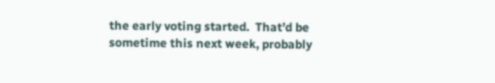the early voting started.  That’d be sometime this next week, probably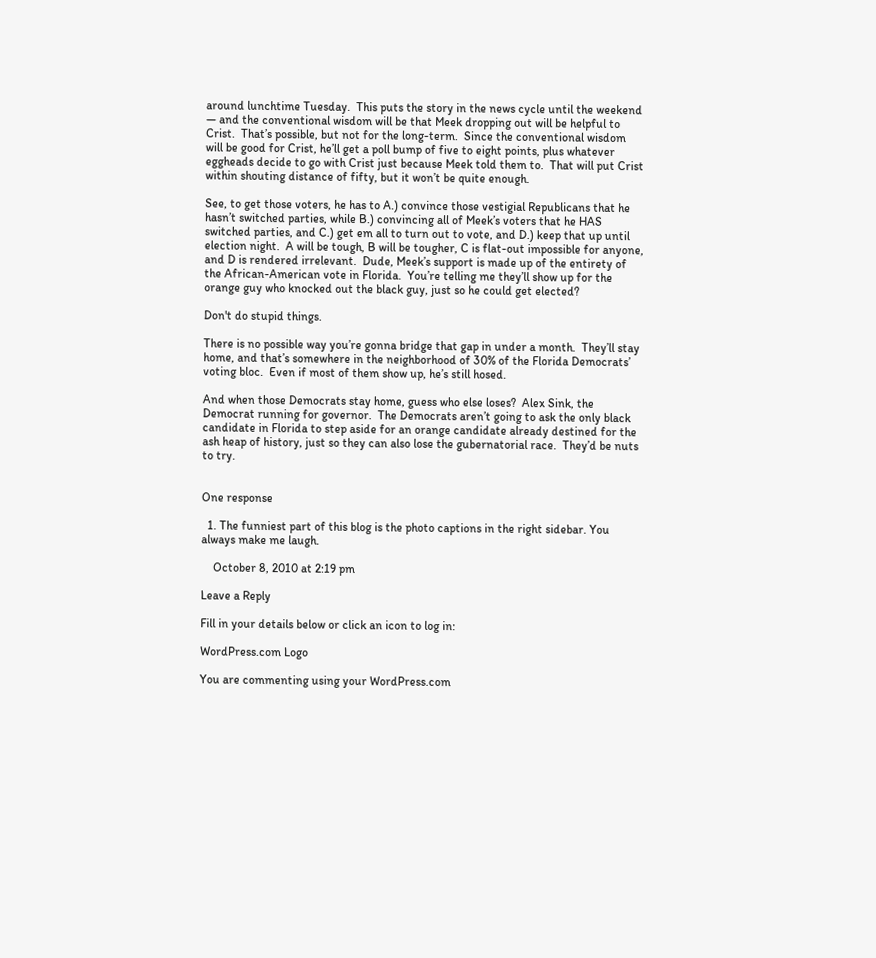around lunchtime Tuesday.  This puts the story in the news cycle until the weekend — and the conventional wisdom will be that Meek dropping out will be helpful to Crist.  That’s possible, but not for the long-term.  Since the conventional wisdom will be good for Crist, he’ll get a poll bump of five to eight points, plus whatever eggheads decide to go with Crist just because Meek told them to.  That will put Crist within shouting distance of fifty, but it won’t be quite enough.

See, to get those voters, he has to A.) convince those vestigial Republicans that he hasn’t switched parties, while B.) convincing all of Meek’s voters that he HAS switched parties, and C.) get em all to turn out to vote, and D.) keep that up until election night.  A will be tough, B will be tougher, C is flat-out impossible for anyone, and D is rendered irrelevant.  Dude, Meek’s support is made up of the entirety of the African-American vote in Florida.  You’re telling me they’ll show up for the orange guy who knocked out the black guy, just so he could get elected?

Don't do stupid things.

There is no possible way you’re gonna bridge that gap in under a month.  They’ll stay home, and that’s somewhere in the neighborhood of 30% of the Florida Democrats’ voting bloc.  Even if most of them show up, he’s still hosed.

And when those Democrats stay home, guess who else loses?  Alex Sink, the Democrat running for governor.  The Democrats aren’t going to ask the only black candidate in Florida to step aside for an orange candidate already destined for the ash heap of history, just so they can also lose the gubernatorial race.  They’d be nuts to try.


One response

  1. The funniest part of this blog is the photo captions in the right sidebar. You always make me laugh.

    October 8, 2010 at 2:19 pm

Leave a Reply

Fill in your details below or click an icon to log in:

WordPress.com Logo

You are commenting using your WordPress.com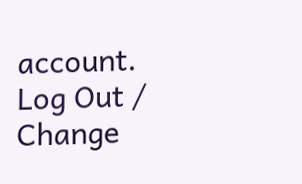account. Log Out /  Change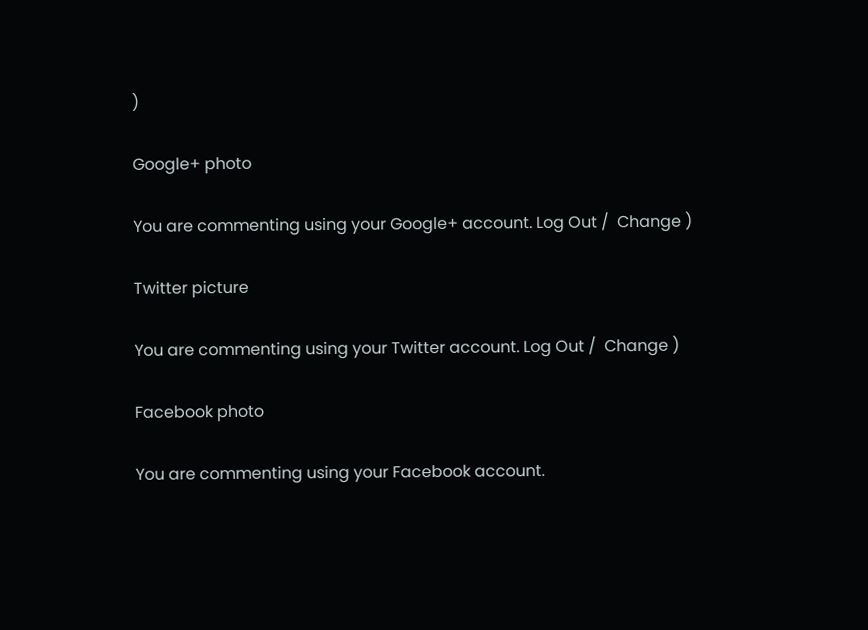)

Google+ photo

You are commenting using your Google+ account. Log Out /  Change )

Twitter picture

You are commenting using your Twitter account. Log Out /  Change )

Facebook photo

You are commenting using your Facebook account.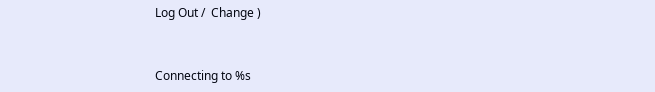Log Out /  Change )


Connecting to %s